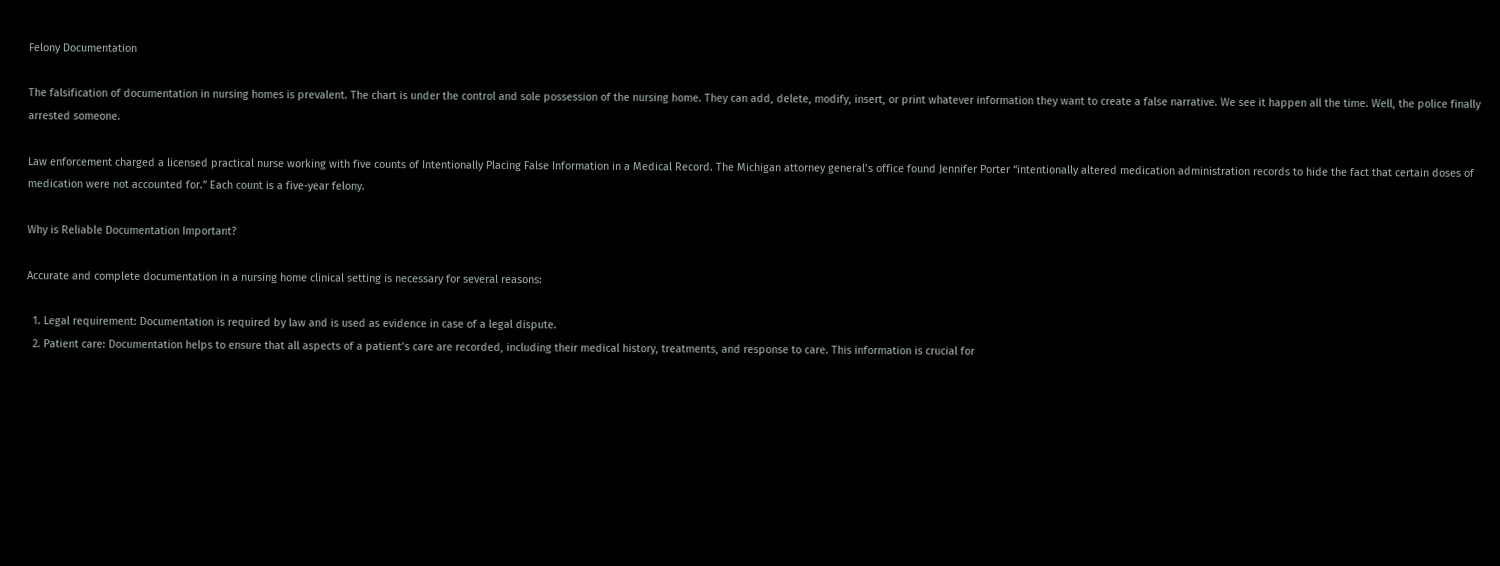Felony Documentation

The falsification of documentation in nursing homes is prevalent. The chart is under the control and sole possession of the nursing home. They can add, delete, modify, insert, or print whatever information they want to create a false narrative. We see it happen all the time. Well, the police finally arrested someone.

Law enforcement charged a licensed practical nurse working with five counts of Intentionally Placing False Information in a Medical Record. The Michigan attorney general’s office found Jennifer Porter “intentionally altered medication administration records to hide the fact that certain doses of medication were not accounted for.” Each count is a five-year felony.

Why is Reliable Documentation Important?

Accurate and complete documentation in a nursing home clinical setting is necessary for several reasons:

  1. Legal requirement: Documentation is required by law and is used as evidence in case of a legal dispute.
  2. Patient care: Documentation helps to ensure that all aspects of a patient’s care are recorded, including their medical history, treatments, and response to care. This information is crucial for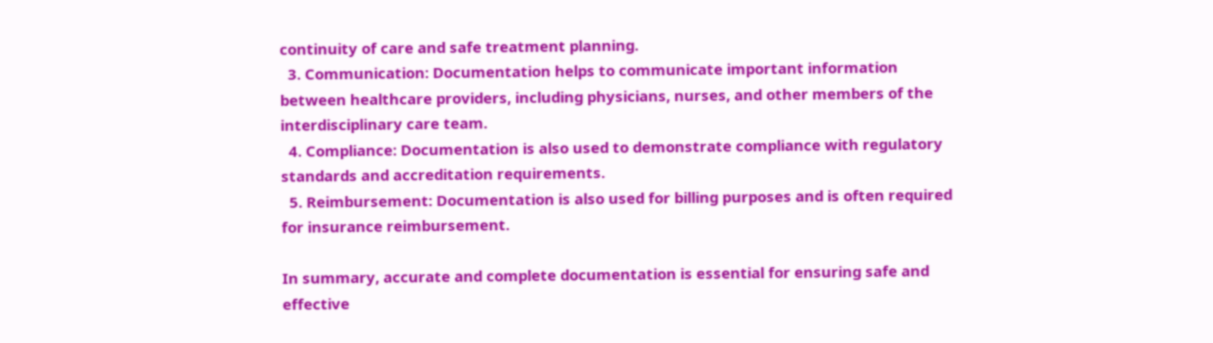continuity of care and safe treatment planning.
  3. Communication: Documentation helps to communicate important information between healthcare providers, including physicians, nurses, and other members of the interdisciplinary care team.
  4. Compliance: Documentation is also used to demonstrate compliance with regulatory standards and accreditation requirements.
  5. Reimbursement: Documentation is also used for billing purposes and is often required for insurance reimbursement.

In summary, accurate and complete documentation is essential for ensuring safe and effective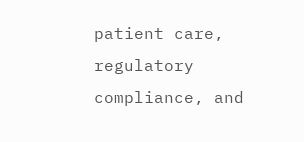patient care, regulatory compliance, and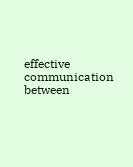effective communication between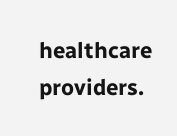healthcare providers.